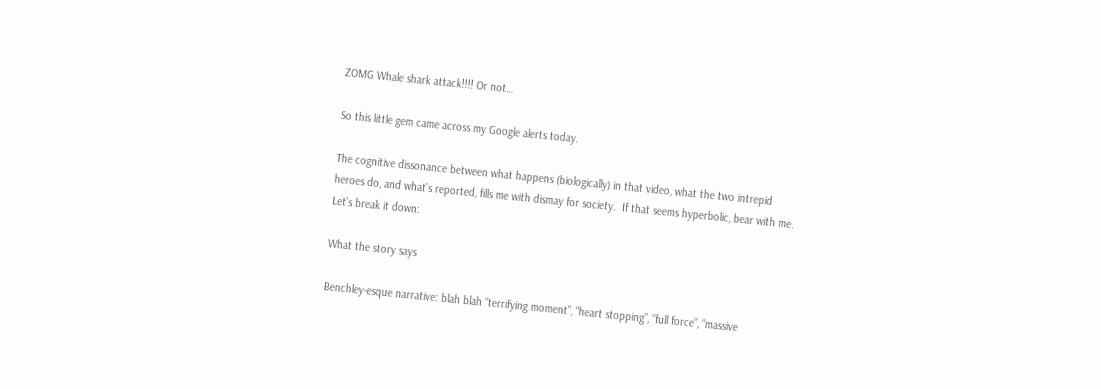ZOMG Whale shark attack!!!! Or not…

So this little gem came across my Google alerts today.

The cognitive dissonance between what happens (biologically) in that video, what the two intrepid heroes do, and what’s reported, fills me with dismay for society.  If that seems hyperbolic, bear with me.  Let’s break it down:

What the story says

Benchley-esque narrative: blah blah “terrifying moment”, “heart stopping”, “full force”, “massive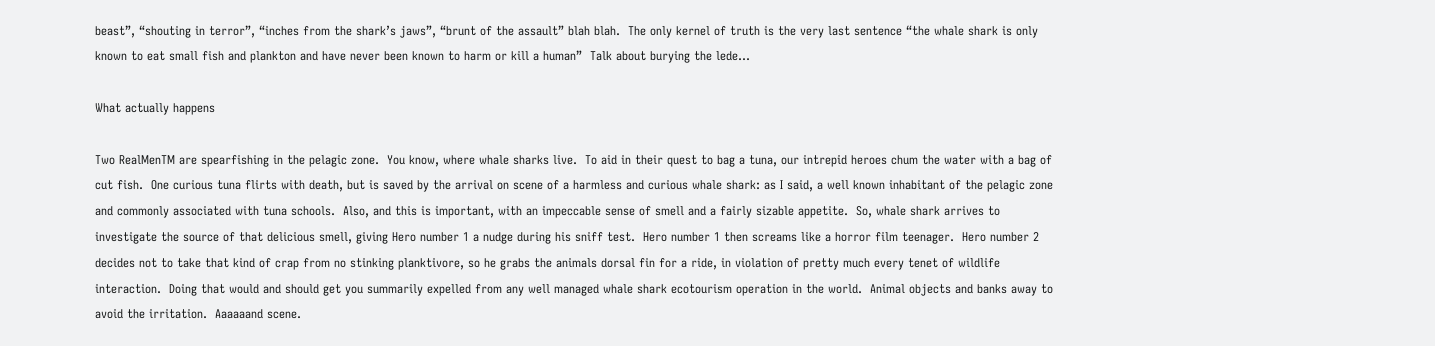beast”, “shouting in terror”, “inches from the shark’s jaws”, “brunt of the assault” blah blah.  The only kernel of truth is the very last sentence “the whale shark is only known to eat small fish and plankton and have never been known to harm or kill a human”  Talk about burying the lede…

What actually happens

Two RealMenTM are spearfishing in the pelagic zone.  You know, where whale sharks live.  To aid in their quest to bag a tuna, our intrepid heroes chum the water with a bag of cut fish.  One curious tuna flirts with death, but is saved by the arrival on scene of a harmless and curious whale shark: as I said, a well known inhabitant of the pelagic zone and commonly associated with tuna schools.  Also, and this is important, with an impeccable sense of smell and a fairly sizable appetite.  So, whale shark arrives to investigate the source of that delicious smell, giving Hero number 1 a nudge during his sniff test.  Hero number 1 then screams like a horror film teenager.  Hero number 2 decides not to take that kind of crap from no stinking planktivore, so he grabs the animals dorsal fin for a ride, in violation of pretty much every tenet of wildlife interaction.  Doing that would and should get you summarily expelled from any well managed whale shark ecotourism operation in the world.  Animal objects and banks away to avoid the irritation.  Aaaaaand scene.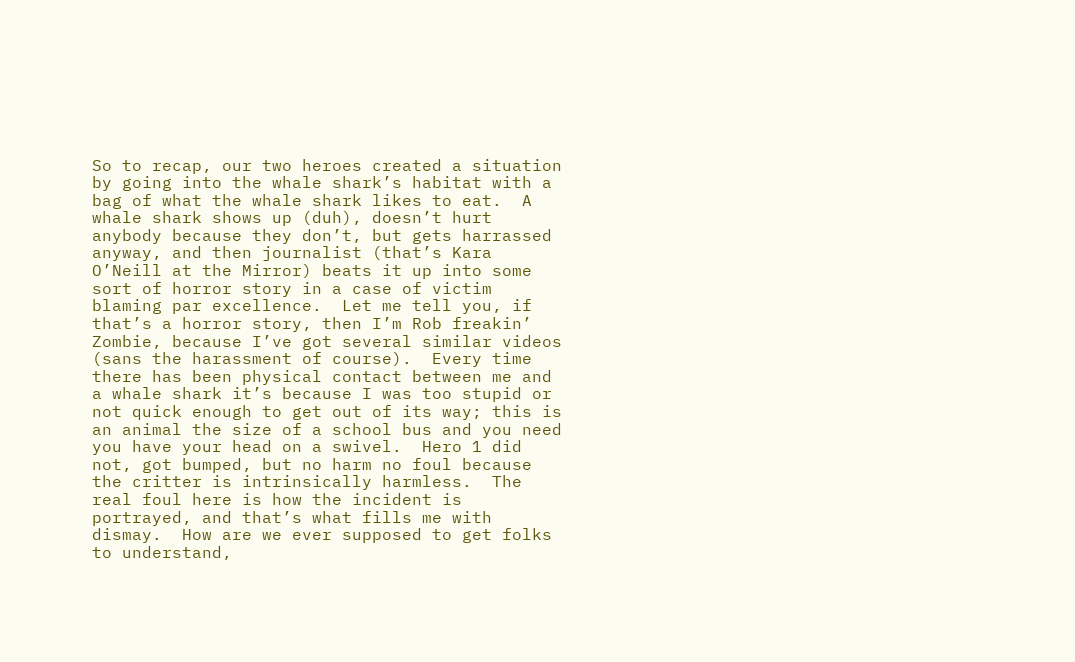So to recap, our two heroes created a situation by going into the whale shark’s habitat with a bag of what the whale shark likes to eat.  A whale shark shows up (duh), doesn’t hurt anybody because they don’t, but gets harrassed anyway, and then journalist (that’s Kara O’Neill at the Mirror) beats it up into some sort of horror story in a case of victim blaming par excellence.  Let me tell you, if that’s a horror story, then I’m Rob freakin’ Zombie, because I’ve got several similar videos (sans the harassment of course).  Every time there has been physical contact between me and a whale shark it’s because I was too stupid or not quick enough to get out of its way; this is an animal the size of a school bus and you need you have your head on a swivel.  Hero 1 did not, got bumped, but no harm no foul because the critter is intrinsically harmless.  The real foul here is how the incident is portrayed, and that’s what fills me with dismay.  How are we ever supposed to get folks to understand,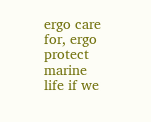ergo care for, ergo protect marine life if we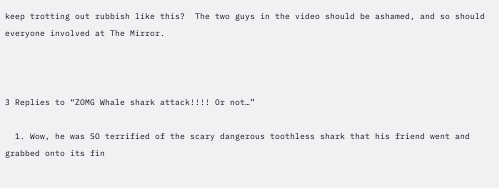keep trotting out rubbish like this?  The two guys in the video should be ashamed, and so should everyone involved at The Mirror.



3 Replies to “ZOMG Whale shark attack!!!! Or not…”

  1. Wow, he was SO terrified of the scary dangerous toothless shark that his friend went and grabbed onto its fin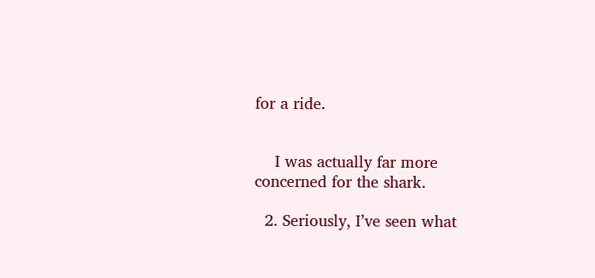for a ride.


    I was actually far more concerned for the shark.

  2. Seriously, I’ve seen what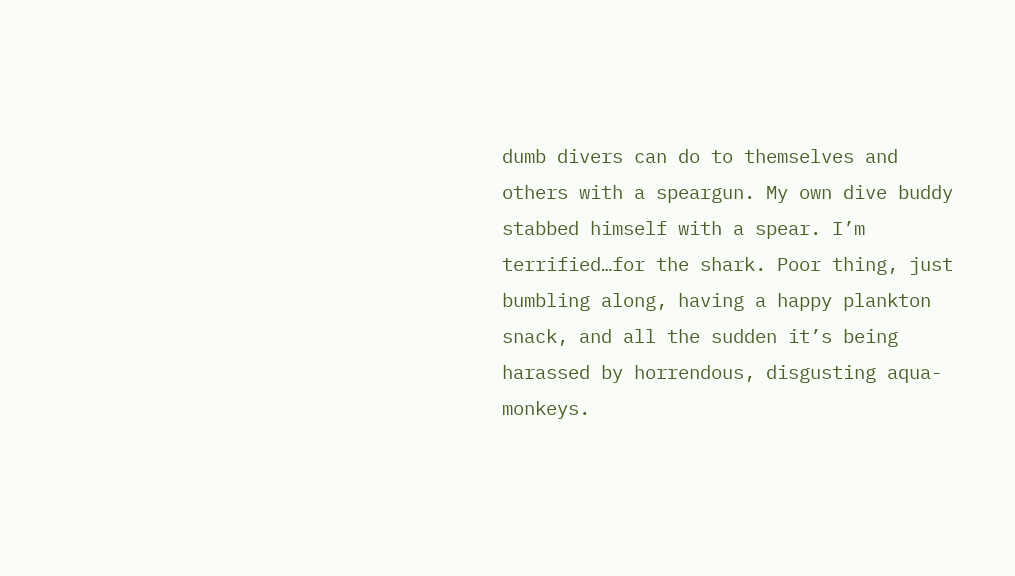dumb divers can do to themselves and others with a speargun. My own dive buddy stabbed himself with a spear. I’m terrified…for the shark. Poor thing, just bumbling along, having a happy plankton snack, and all the sudden it’s being harassed by horrendous, disgusting aqua-monkeys.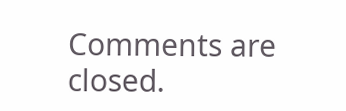Comments are closed.